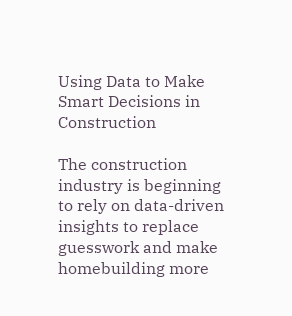Using Data to Make Smart Decisions in Construction

The construction industry is beginning to rely on data-driven insights to replace guesswork and make homebuilding more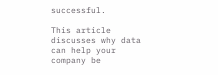successful.

This article discusses why data can help your company be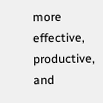more effective, productive, and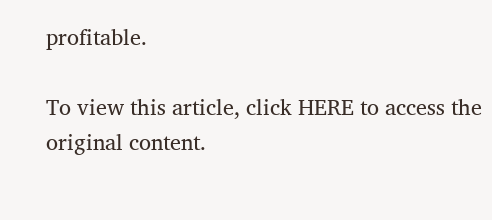profitable.

To view this article, click HERE to access the original content.